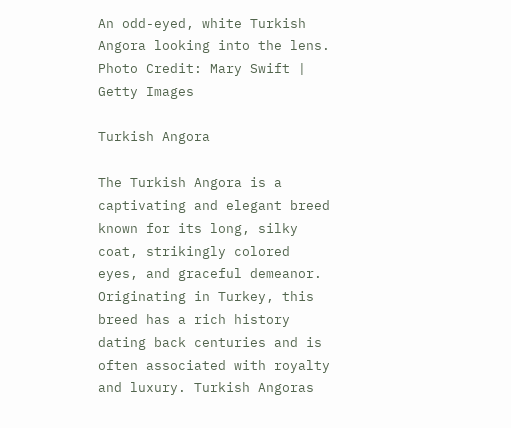An odd-eyed, white Turkish Angora looking into the lens.
Photo Credit: Mary Swift | Getty Images

Turkish Angora

The Turkish Angora is a captivating and elegant breed known for its long, silky coat, strikingly colored eyes, and graceful demeanor. Originating in Turkey, this breed has a rich history dating back centuries and is often associated with royalty and luxury. Turkish Angoras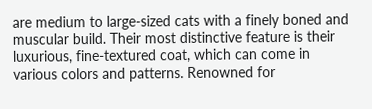are medium to large-sized cats with a finely boned and muscular build. Their most distinctive feature is their luxurious, fine-textured coat, which can come in various colors and patterns. Renowned for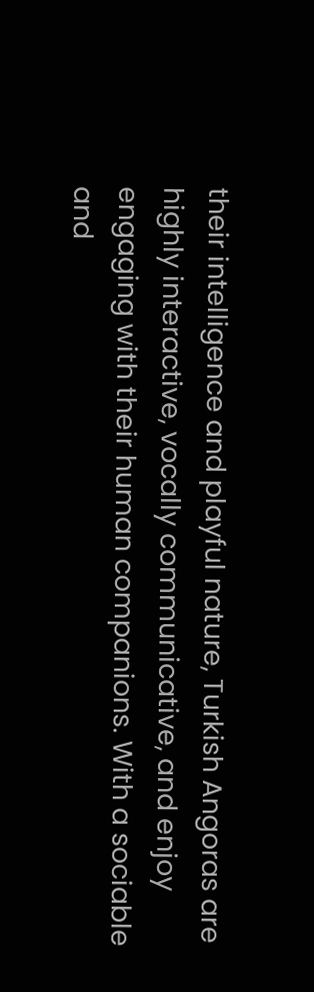their intelligence and playful nature, Turkish Angoras are highly interactive, vocally communicative, and enjoy engaging with their human companions. With a sociable and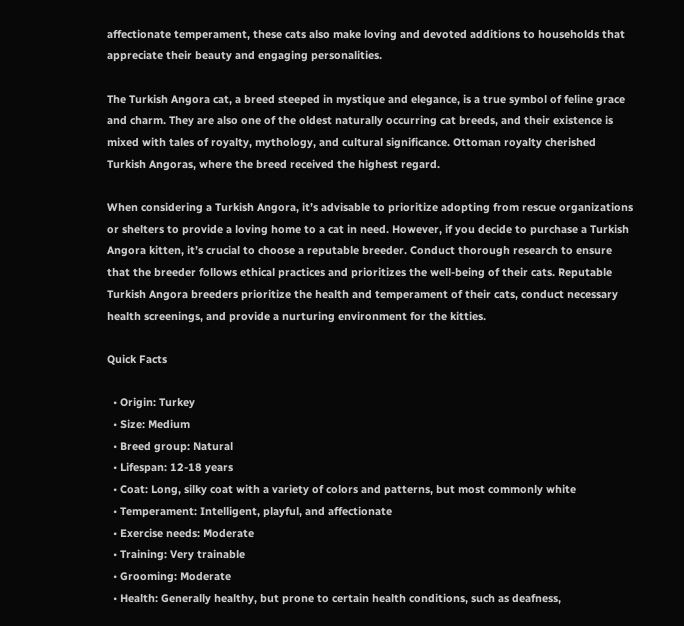affectionate temperament, these cats also make loving and devoted additions to households that appreciate their beauty and engaging personalities.

The Turkish Angora cat, a breed steeped in mystique and elegance, is a true symbol of feline grace and charm. They are also one of the oldest naturally occurring cat breeds, and their existence is mixed with tales of royalty, mythology, and cultural significance. Ottoman royalty cherished Turkish Angoras, where the breed received the highest regard.

When considering a Turkish Angora, it’s advisable to prioritize adopting from rescue organizations or shelters to provide a loving home to a cat in need. However, if you decide to purchase a Turkish Angora kitten, it’s crucial to choose a reputable breeder. Conduct thorough research to ensure that the breeder follows ethical practices and prioritizes the well-being of their cats. Reputable Turkish Angora breeders prioritize the health and temperament of their cats, conduct necessary health screenings, and provide a nurturing environment for the kitties.

Quick Facts

  • Origin: Turkey
  • Size: Medium
  • Breed group: Natural
  • Lifespan: 12-18 years
  • Coat: Long, silky coat with a variety of colors and patterns, but most commonly white
  • Temperament: Intelligent, playful, and affectionate
  • Exercise needs: Moderate
  • Training: Very trainable
  • Grooming: Moderate
  • Health: Generally healthy, but prone to certain health conditions, such as deafness,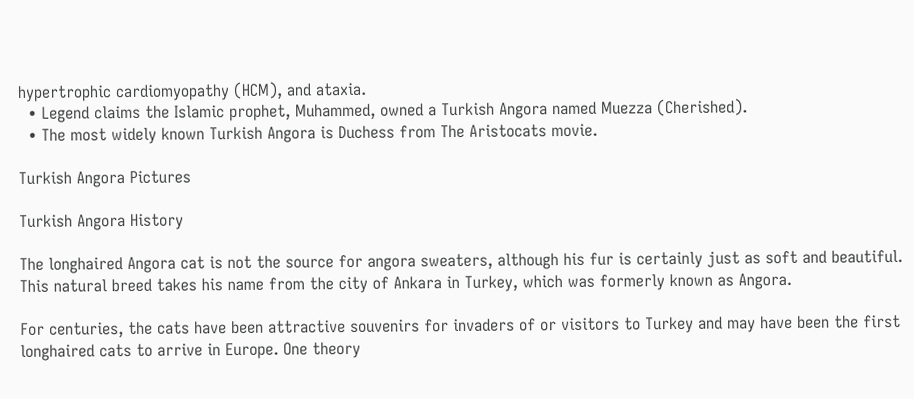hypertrophic cardiomyopathy (HCM), and ataxia.
  • Legend claims the Islamic prophet, Muhammed, owned a Turkish Angora named Muezza (Cherished).
  • The most widely known Turkish Angora is Duchess from The Aristocats movie.

Turkish Angora Pictures

Turkish Angora History

The longhaired Angora cat is not the source for angora sweaters, although his fur is certainly just as soft and beautiful. This natural breed takes his name from the city of Ankara in Turkey, which was formerly known as Angora.

For centuries, the cats have been attractive souvenirs for invaders of or visitors to Turkey and may have been the first longhaired cats to arrive in Europe. One theory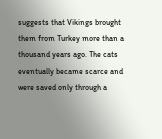suggests that Vikings brought them from Turkey more than a thousand years ago. The cats eventually became scarce and were saved only through a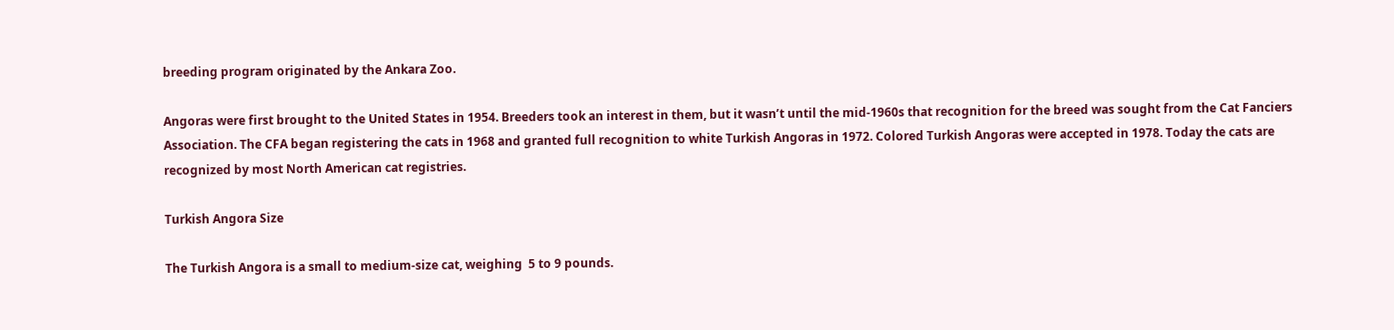breeding program originated by the Ankara Zoo.

Angoras were first brought to the United States in 1954. Breeders took an interest in them, but it wasn’t until the mid-1960s that recognition for the breed was sought from the Cat Fanciers Association. The CFA began registering the cats in 1968 and granted full recognition to white Turkish Angoras in 1972. Colored Turkish Angoras were accepted in 1978. Today the cats are recognized by most North American cat registries.

Turkish Angora Size

The Turkish Angora is a small to medium-size cat, weighing  5 to 9 pounds.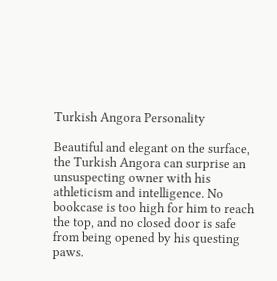Turkish Angora Personality

Beautiful and elegant on the surface, the Turkish Angora can surprise an unsuspecting owner with his athleticism and intelligence. No bookcase is too high for him to reach the top, and no closed door is safe from being opened by his questing paws.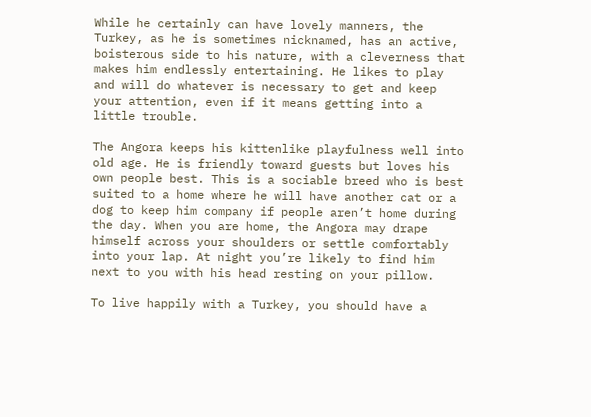While he certainly can have lovely manners, the Turkey, as he is sometimes nicknamed, has an active, boisterous side to his nature, with a cleverness that makes him endlessly entertaining. He likes to play and will do whatever is necessary to get and keep your attention, even if it means getting into a little trouble.

The Angora keeps his kittenlike playfulness well into old age. He is friendly toward guests but loves his own people best. This is a sociable breed who is best suited to a home where he will have another cat or a dog to keep him company if people aren’t home during the day. When you are home, the Angora may drape himself across your shoulders or settle comfortably into your lap. At night you’re likely to find him next to you with his head resting on your pillow.

To live happily with a Turkey, you should have a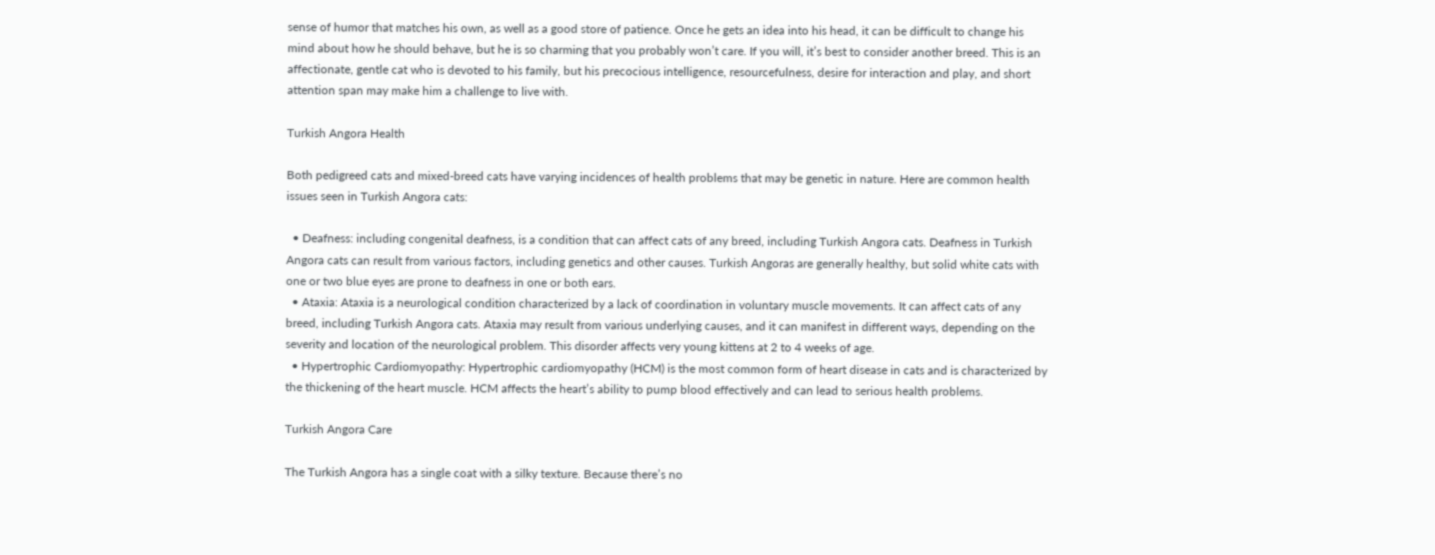sense of humor that matches his own, as well as a good store of patience. Once he gets an idea into his head, it can be difficult to change his mind about how he should behave, but he is so charming that you probably won’t care. If you will, it’s best to consider another breed. This is an affectionate, gentle cat who is devoted to his family, but his precocious intelligence, resourcefulness, desire for interaction and play, and short attention span may make him a challenge to live with.

Turkish Angora Health

Both pedigreed cats and mixed-breed cats have varying incidences of health problems that may be genetic in nature. Here are common health issues seen in Turkish Angora cats:

  • Deafness: including congenital deafness, is a condition that can affect cats of any breed, including Turkish Angora cats. Deafness in Turkish Angora cats can result from various factors, including genetics and other causes. Turkish Angoras are generally healthy, but solid white cats with one or two blue eyes are prone to deafness in one or both ears.
  • Ataxia: Ataxia is a neurological condition characterized by a lack of coordination in voluntary muscle movements. It can affect cats of any breed, including Turkish Angora cats. Ataxia may result from various underlying causes, and it can manifest in different ways, depending on the severity and location of the neurological problem. This disorder affects very young kittens at 2 to 4 weeks of age.
  • Hypertrophic Cardiomyopathy: Hypertrophic cardiomyopathy (HCM) is the most common form of heart disease in cats and is characterized by the thickening of the heart muscle. HCM affects the heart’s ability to pump blood effectively and can lead to serious health problems.

Turkish Angora Care

The Turkish Angora has a single coat with a silky texture. Because there’s no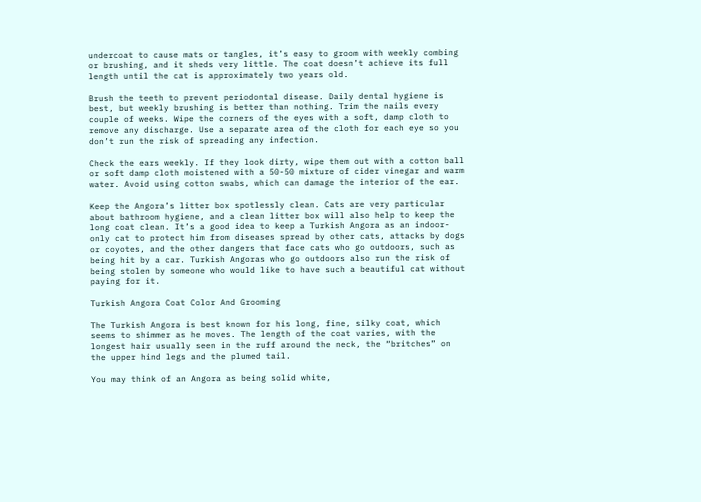undercoat to cause mats or tangles, it’s easy to groom with weekly combing or brushing, and it sheds very little. The coat doesn’t achieve its full length until the cat is approximately two years old.

Brush the teeth to prevent periodontal disease. Daily dental hygiene is best, but weekly brushing is better than nothing. Trim the nails every couple of weeks. Wipe the corners of the eyes with a soft, damp cloth to remove any discharge. Use a separate area of the cloth for each eye so you don’t run the risk of spreading any infection.

Check the ears weekly. If they look dirty, wipe them out with a cotton ball or soft damp cloth moistened with a 50-50 mixture of cider vinegar and warm water. Avoid using cotton swabs, which can damage the interior of the ear.

Keep the Angora’s litter box spotlessly clean. Cats are very particular about bathroom hygiene, and a clean litter box will also help to keep the long coat clean. It’s a good idea to keep a Turkish Angora as an indoor-only cat to protect him from diseases spread by other cats, attacks by dogs or coyotes, and the other dangers that face cats who go outdoors, such as being hit by a car. Turkish Angoras who go outdoors also run the risk of being stolen by someone who would like to have such a beautiful cat without paying for it.

Turkish Angora Coat Color And Grooming

The Turkish Angora is best known for his long, fine, silky coat, which seems to shimmer as he moves. The length of the coat varies, with the longest hair usually seen in the ruff around the neck, the “britches” on the upper hind legs and the plumed tail.

You may think of an Angora as being solid white,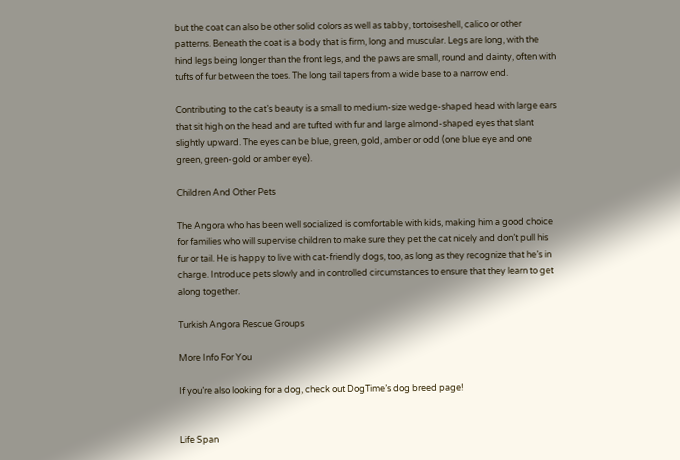but the coat can also be other solid colors as well as tabby, tortoiseshell, calico or other patterns. Beneath the coat is a body that is firm, long and muscular. Legs are long, with the hind legs being longer than the front legs, and the paws are small, round and dainty, often with tufts of fur between the toes. The long tail tapers from a wide base to a narrow end.

Contributing to the cat’s beauty is a small to medium-size wedge-shaped head with large ears that sit high on the head and are tufted with fur and large almond-shaped eyes that slant slightly upward. The eyes can be blue, green, gold, amber or odd (one blue eye and one green, green-gold or amber eye).

Children And Other Pets

The Angora who has been well socialized is comfortable with kids, making him a good choice for families who will supervise children to make sure they pet the cat nicely and don’t pull his fur or tail. He is happy to live with cat-friendly dogs, too, as long as they recognize that he’s in charge. Introduce pets slowly and in controlled circumstances to ensure that they learn to get along together.

Turkish Angora Rescue Groups

More Info For You

If you’re also looking for a dog, check out DogTime’s dog breed page!


Life Span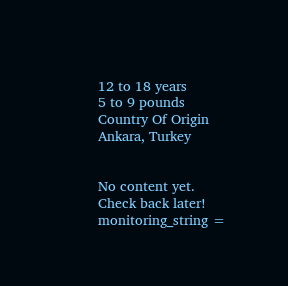12 to 18 years
5 to 9 pounds
Country Of Origin
Ankara, Turkey


No content yet. Check back later!
monitoring_string =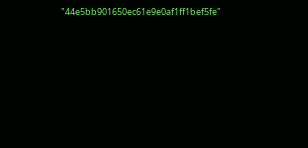"44e5bb901650ec61e9e0af1ff1bef5fe"